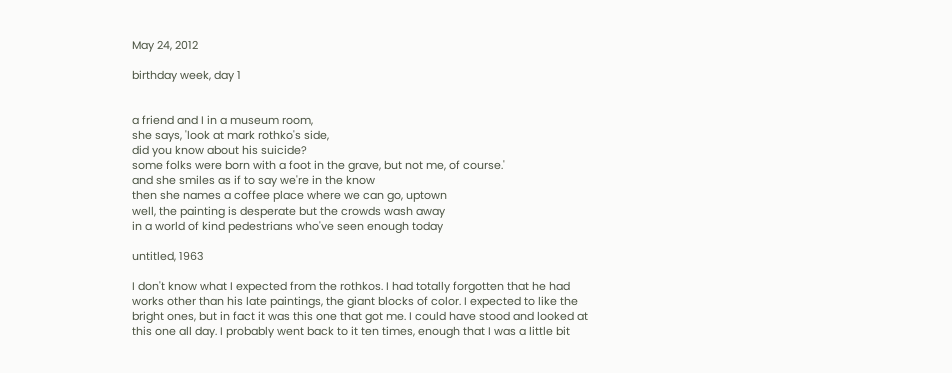May 24, 2012

birthday week, day 1


a friend and I in a museum room,
she says, 'look at mark rothko's side,
did you know about his suicide?
some folks were born with a foot in the grave, but not me, of course.'
and she smiles as if to say we're in the know
then she names a coffee place where we can go, uptown
well, the painting is desperate but the crowds wash away
in a world of kind pedestrians who've seen enough today

untitled, 1963

I don't know what I expected from the rothkos. I had totally forgotten that he had works other than his late paintings, the giant blocks of color. I expected to like the bright ones, but in fact it was this one that got me. I could have stood and looked at this one all day. I probably went back to it ten times, enough that I was a little bit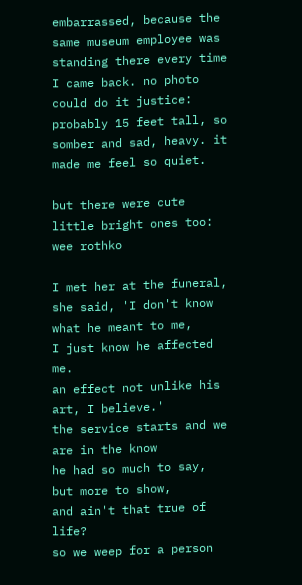embarrassed, because the same museum employee was standing there every time I came back. no photo could do it justice: probably 15 feet tall, so somber and sad, heavy. it made me feel so quiet.

but there were cute little bright ones too:
wee rothko

I met her at the funeral,
she said, 'I don't know what he meant to me,
I just know he affected me.
an effect not unlike his art, I believe.'
the service starts and we are in the know
he had so much to say, but more to show,
and ain't that true of life?
so we weep for a person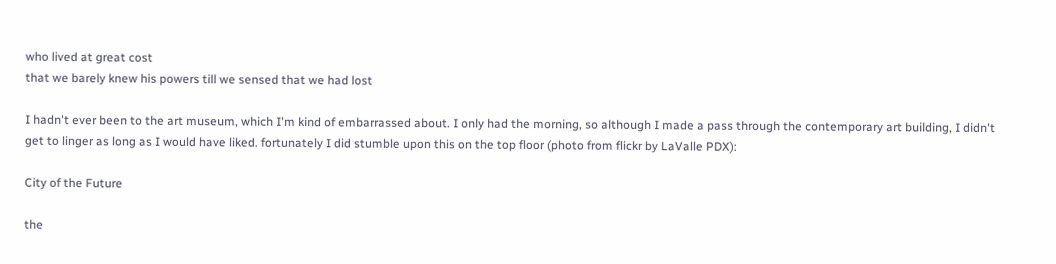who lived at great cost
that we barely knew his powers till we sensed that we had lost

I hadn't ever been to the art museum, which I'm kind of embarrassed about. I only had the morning, so although I made a pass through the contemporary art building, I didn't get to linger as long as I would have liked. fortunately I did stumble upon this on the top floor (photo from flickr by LaValle PDX):

City of the Future

the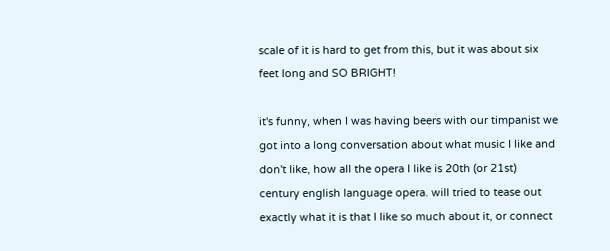scale of it is hard to get from this, but it was about six feet long and SO BRIGHT!

it's funny, when I was having beers with our timpanist we got into a long conversation about what music I like and don't like, how all the opera I like is 20th (or 21st) century english language opera. will tried to tease out exactly what it is that I like so much about it, or connect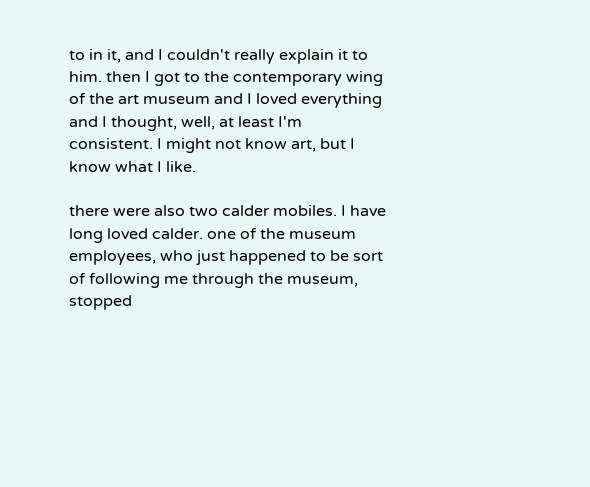to in it, and I couldn't really explain it to him. then I got to the contemporary wing of the art museum and I loved everything and I thought, well, at least I'm consistent. I might not know art, but I know what I like.

there were also two calder mobiles. I have long loved calder. one of the museum employees, who just happened to be sort of following me through the museum, stopped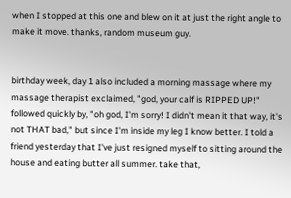when I stopped at this one and blew on it at just the right angle to make it move. thanks, random museum guy.


birthday week, day 1 also included a morning massage where my massage therapist exclaimed, "god, your calf is RIPPED UP!" followed quickly by, "oh god, I'm sorry! I didn't mean it that way, it's not THAT bad," but since I'm inside my leg I know better. I told a friend yesterday that I've just resigned myself to sitting around the house and eating butter all summer. take that,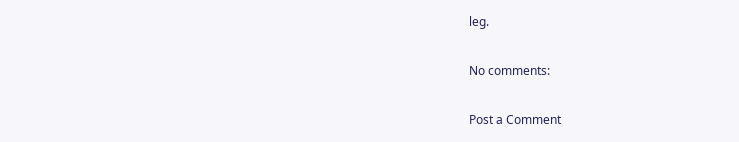leg.

No comments:

Post a Comment